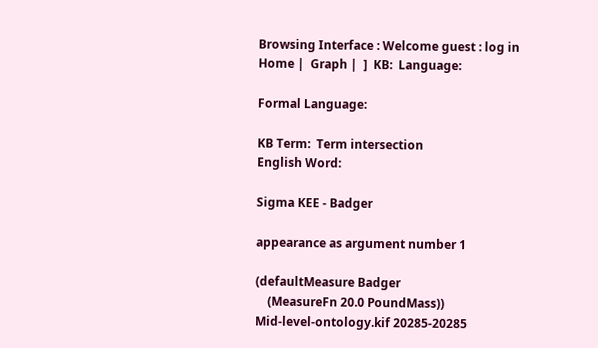Browsing Interface : Welcome guest : log in
Home |  Graph |  ]  KB:  Language:

Formal Language:

KB Term:  Term intersection
English Word:

Sigma KEE - Badger

appearance as argument number 1

(defaultMeasure Badger
    (MeasureFn 20.0 PoundMass))
Mid-level-ontology.kif 20285-20285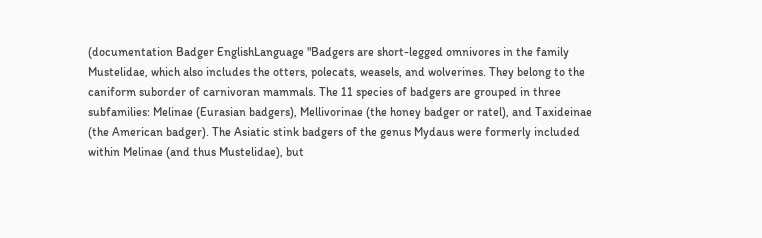(documentation Badger EnglishLanguage "Badgers are short-legged omnivores in the family Mustelidae, which also includes the otters, polecats, weasels, and wolverines. They belong to the caniform suborder of carnivoran mammals. The 11 species of badgers are grouped in three subfamilies: Melinae (Eurasian badgers), Mellivorinae (the honey badger or ratel), and Taxideinae (the American badger). The Asiatic stink badgers of the genus Mydaus were formerly included within Melinae (and thus Mustelidae), but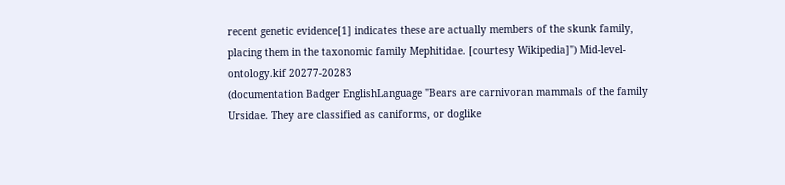recent genetic evidence[1] indicates these are actually members of the skunk family, placing them in the taxonomic family Mephitidae. [courtesy Wikipedia]") Mid-level-ontology.kif 20277-20283
(documentation Badger EnglishLanguage "Bears are carnivoran mammals of the family Ursidae. They are classified as caniforms, or doglike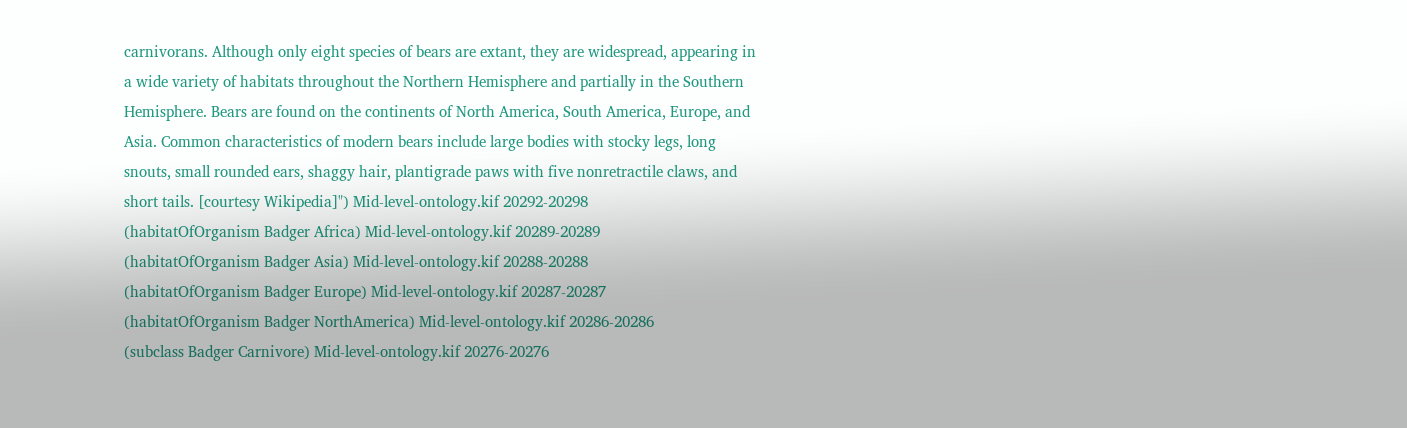carnivorans. Although only eight species of bears are extant, they are widespread, appearing in a wide variety of habitats throughout the Northern Hemisphere and partially in the Southern Hemisphere. Bears are found on the continents of North America, South America, Europe, and Asia. Common characteristics of modern bears include large bodies with stocky legs, long snouts, small rounded ears, shaggy hair, plantigrade paws with five nonretractile claws, and short tails. [courtesy Wikipedia]") Mid-level-ontology.kif 20292-20298
(habitatOfOrganism Badger Africa) Mid-level-ontology.kif 20289-20289
(habitatOfOrganism Badger Asia) Mid-level-ontology.kif 20288-20288
(habitatOfOrganism Badger Europe) Mid-level-ontology.kif 20287-20287
(habitatOfOrganism Badger NorthAmerica) Mid-level-ontology.kif 20286-20286
(subclass Badger Carnivore) Mid-level-ontology.kif 20276-20276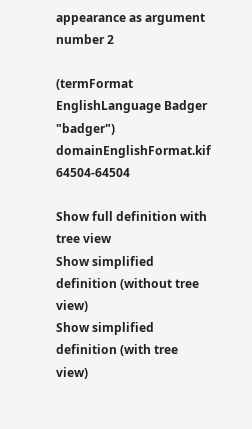appearance as argument number 2

(termFormat EnglishLanguage Badger "badger") domainEnglishFormat.kif 64504-64504

Show full definition with tree view
Show simplified definition (without tree view)
Show simplified definition (with tree view)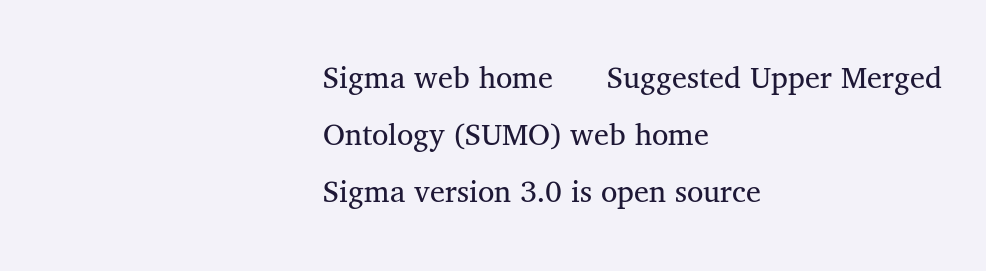Sigma web home      Suggested Upper Merged Ontology (SUMO) web home
Sigma version 3.0 is open source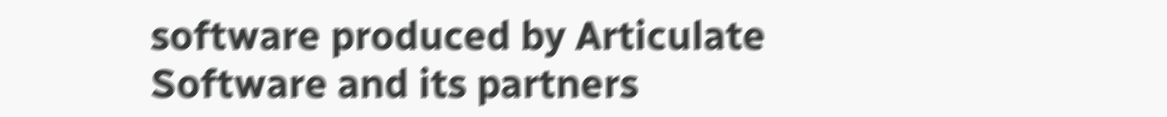software produced by Articulate Software and its partners